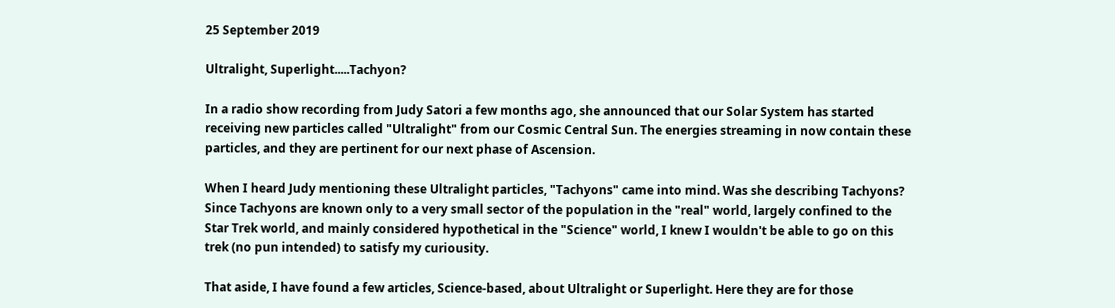25 September 2019

Ultralight, Superlight.....Tachyon?

In a radio show recording from Judy Satori a few months ago, she announced that our Solar System has started receiving new particles called "Ultralight" from our Cosmic Central Sun. The energies streaming in now contain these particles, and they are pertinent for our next phase of Ascension.

When I heard Judy mentioning these Ultralight particles, "Tachyons" came into mind. Was she describing Tachyons? Since Tachyons are known only to a very small sector of the population in the "real" world, largely confined to the Star Trek world, and mainly considered hypothetical in the "Science" world, I knew I wouldn't be able to go on this trek (no pun intended) to satisfy my curiousity.

That aside, I have found a few articles, Science-based, about Ultralight or Superlight. Here they are for those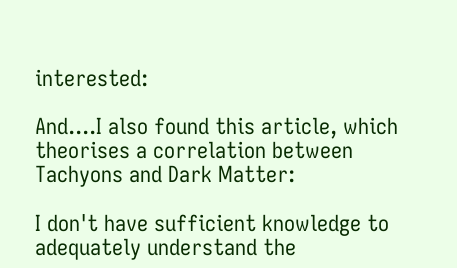interested:

And....I also found this article, which theorises a correlation between Tachyons and Dark Matter:

I don't have sufficient knowledge to adequately understand the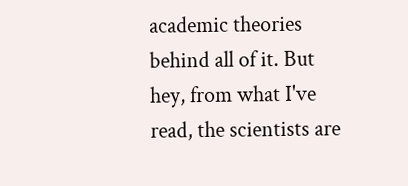academic theories behind all of it. But hey, from what I've read, the scientists are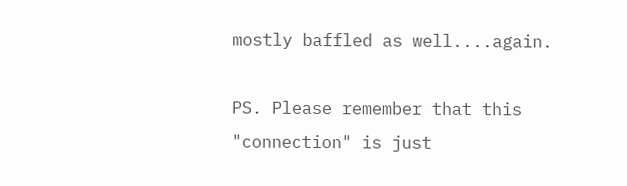mostly baffled as well....again.

PS. Please remember that this "connection" is just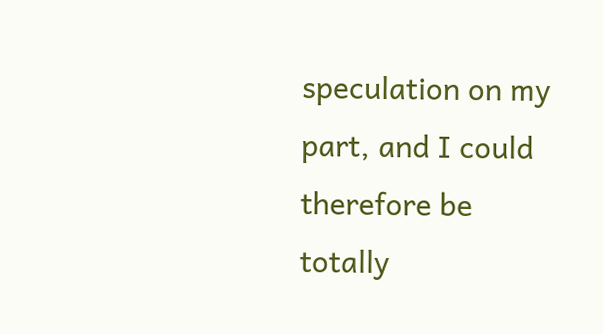speculation on my part, and I could therefore be totally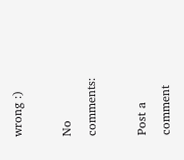wrong :)

No comments:

Post a comment